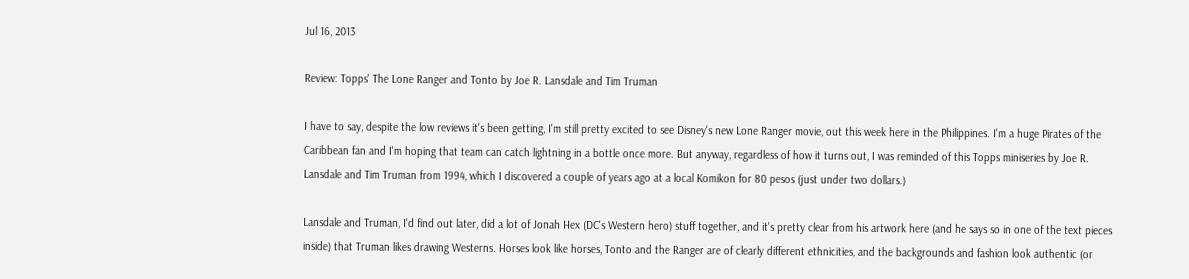Jul 16, 2013

Review: Topps' The Lone Ranger and Tonto by Joe R. Lansdale and Tim Truman

I have to say, despite the low reviews it's been getting, I'm still pretty excited to see Disney's new Lone Ranger movie, out this week here in the Philippines. I'm a huge Pirates of the Caribbean fan and I'm hoping that team can catch lightning in a bottle once more. But anyway, regardless of how it turns out, I was reminded of this Topps miniseries by Joe R. Lansdale and Tim Truman from 1994, which I discovered a couple of years ago at a local Komikon for 80 pesos (just under two dollars.)

Lansdale and Truman, I'd find out later, did a lot of Jonah Hex (DC's Western hero) stuff together, and it's pretty clear from his artwork here (and he says so in one of the text pieces inside) that Truman likes drawing Westerns. Horses look like horses, Tonto and the Ranger are of clearly different ethnicities, and the backgrounds and fashion look authentic (or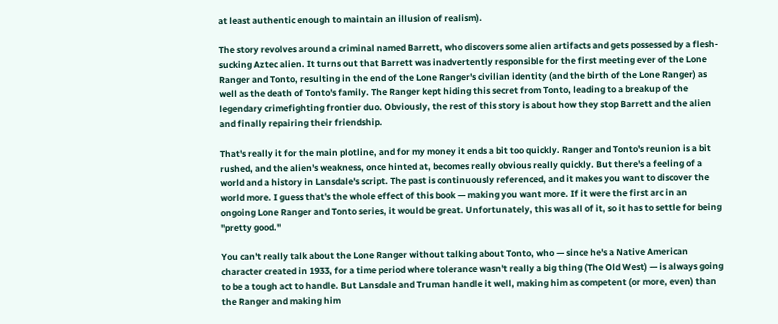at least authentic enough to maintain an illusion of realism).

The story revolves around a criminal named Barrett, who discovers some alien artifacts and gets possessed by a flesh-sucking Aztec alien. It turns out that Barrett was inadvertently responsible for the first meeting ever of the Lone Ranger and Tonto, resulting in the end of the Lone Ranger's civilian identity (and the birth of the Lone Ranger) as well as the death of Tonto's family. The Ranger kept hiding this secret from Tonto, leading to a breakup of the legendary crimefighting frontier duo. Obviously, the rest of this story is about how they stop Barrett and the alien and finally repairing their friendship.

That's really it for the main plotline, and for my money it ends a bit too quickly. Ranger and Tonto's reunion is a bit rushed, and the alien's weakness, once hinted at, becomes really obvious really quickly. But there's a feeling of a world and a history in Lansdale's script. The past is continuously referenced, and it makes you want to discover the world more. I guess that's the whole effect of this book — making you want more. If it were the first arc in an ongoing Lone Ranger and Tonto series, it would be great. Unfortunately, this was all of it, so it has to settle for being "pretty good."

You can't really talk about the Lone Ranger without talking about Tonto, who — since he's a Native American character created in 1933, for a time period where tolerance wasn't really a big thing (The Old West) — is always going to be a tough act to handle. But Lansdale and Truman handle it well, making him as competent (or more, even) than the Ranger and making him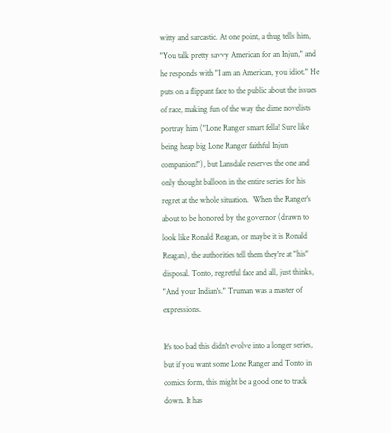witty and sarcastic. At one point, a thug tells him, "You talk pretty savvy American for an Injun," and he responds with "I am an American, you idiot." He puts on a flippant face to the public about the issues of race, making fun of the way the dime novelists portray him ("Lone Ranger smart fella! Sure like being heap big Lone Ranger faithful Injun companion!"), but Lansdale reserves the one and only thought balloon in the entire series for his regret at the whole situation.  When the Ranger's about to be honored by the governor (drawn to look like Ronald Reagan, or maybe it is Ronald Reagan), the authorities tell them they're at "his" disposal. Tonto, regretful face and all, just thinks, "And your Indian's." Truman was a master of expressions.

It's too bad this didn't evolve into a longer series, but if you want some Lone Ranger and Tonto in comics form, this might be a good one to track down. It has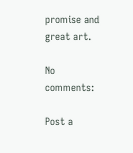promise and great art.

No comments:

Post a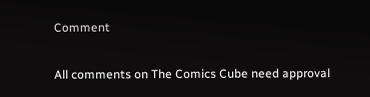Comment

All comments on The Comics Cube need approval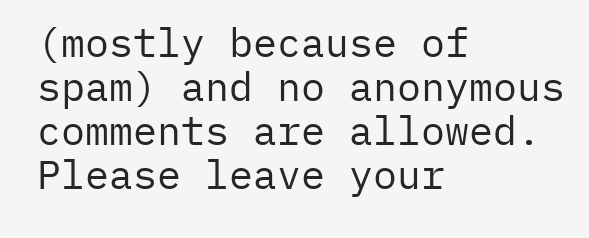(mostly because of spam) and no anonymous comments are allowed. Please leave your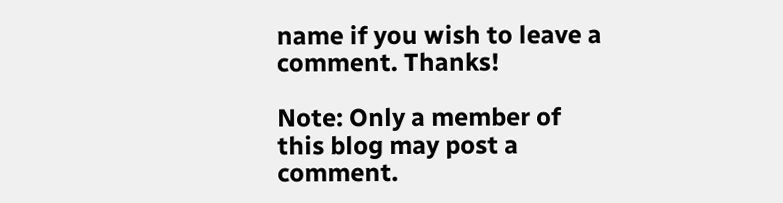name if you wish to leave a comment. Thanks!

Note: Only a member of this blog may post a comment.